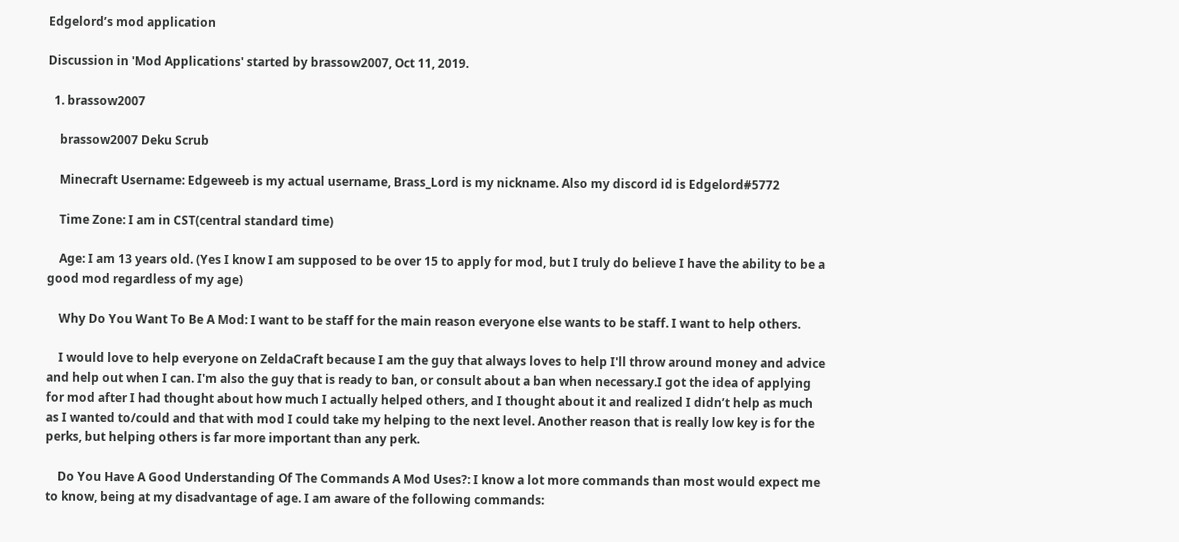Edgelord’s mod application

Discussion in 'Mod Applications' started by brassow2007, Oct 11, 2019.

  1. brassow2007

    brassow2007 Deku Scrub

    Minecraft Username: Edgeweeb is my actual username, Brass_Lord is my nickname. Also my discord id is Edgelord#5772

    Time Zone: I am in CST(central standard time)

    Age: I am 13 years old. (Yes I know I am supposed to be over 15 to apply for mod, but I truly do believe I have the ability to be a good mod regardless of my age)

    Why Do You Want To Be A Mod: I want to be staff for the main reason everyone else wants to be staff. I want to help others.

    I would love to help everyone on ZeldaCraft because I am the guy that always loves to help I'll throw around money and advice and help out when I can. I'm also the guy that is ready to ban, or consult about a ban when necessary.I got the idea of applying for mod after I had thought about how much I actually helped others, and I thought about it and realized I didn’t help as much as I wanted to/could and that with mod I could take my helping to the next level. Another reason that is really low key is for the perks, but helping others is far more important than any perk.

    Do You Have A Good Understanding Of The Commands A Mod Uses?: I know a lot more commands than most would expect me to know, being at my disadvantage of age. I am aware of the following commands: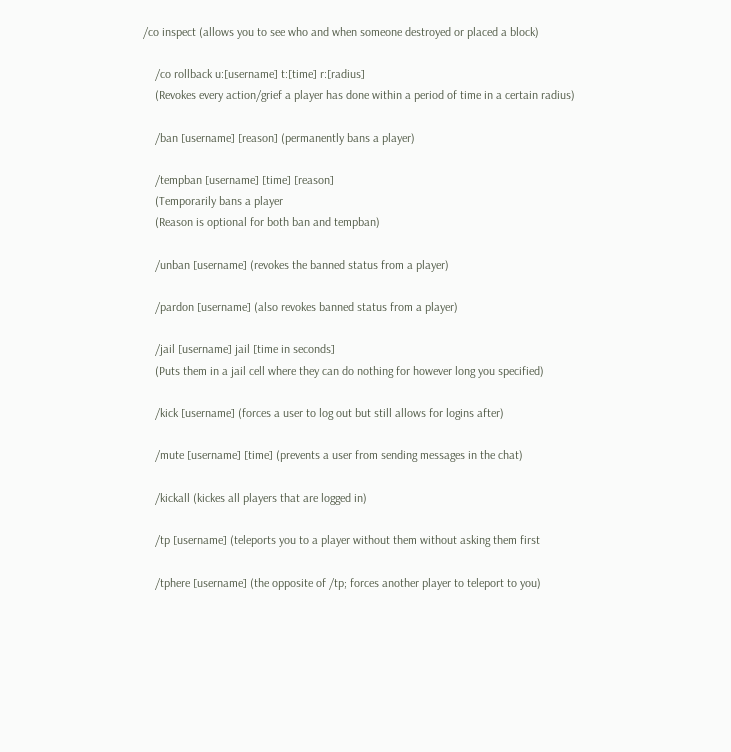/co inspect (allows you to see who and when someone destroyed or placed a block)

    /co rollback u:[username] t:[time] r:[radius]
    (Revokes every action/grief a player has done within a period of time in a certain radius)

    /ban [username] [reason] (permanently bans a player)

    /tempban [username] [time] [reason]
    (Temporarily bans a player
    (Reason is optional for both ban and tempban)

    /unban [username] (revokes the banned status from a player)

    /pardon [username] (also revokes banned status from a player)

    /jail [username] jail [time in seconds]
    (Puts them in a jail cell where they can do nothing for however long you specified)

    /kick [username] (forces a user to log out but still allows for logins after)

    /mute [username] [time] (prevents a user from sending messages in the chat)

    /kickall (kickes all players that are logged in)

    /tp [username] (teleports you to a player without them without asking them first

    /tphere [username] (the opposite of /tp; forces another player to teleport to you)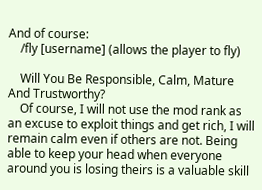And of course:
    /fly [username] (allows the player to fly)

    Will You Be Responsible, Calm, Mature And Trustworthy?
    Of course, I will not use the mod rank as an excuse to exploit things and get rich, I will remain calm even if others are not. Being able to keep your head when everyone around you is losing theirs is a valuable skill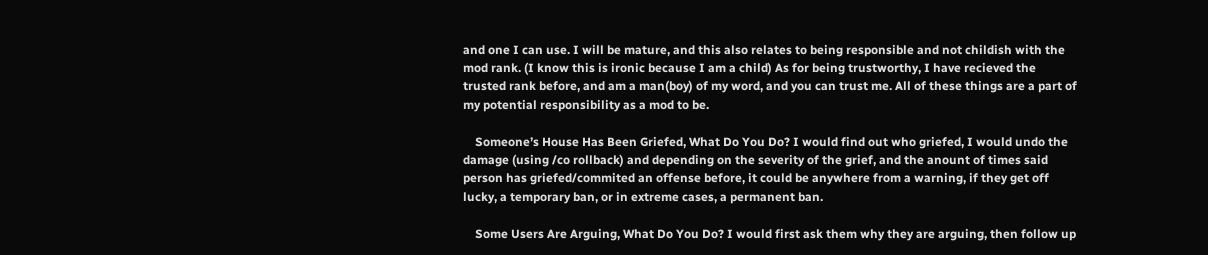and one I can use. I will be mature, and this also relates to being responsible and not childish with the mod rank. (I know this is ironic because I am a child) As for being trustworthy, I have recieved the trusted rank before, and am a man(boy) of my word, and you can trust me. All of these things are a part of my potential responsibility as a mod to be.

    Someone’s House Has Been Griefed, What Do You Do? I would find out who griefed, I would undo the damage (using /co rollback) and depending on the severity of the grief, and the anount of times said person has griefed/commited an offense before, it could be anywhere from a warning, if they get off lucky, a temporary ban, or in extreme cases, a permanent ban.

    Some Users Are Arguing, What Do You Do? I would first ask them why they are arguing, then follow up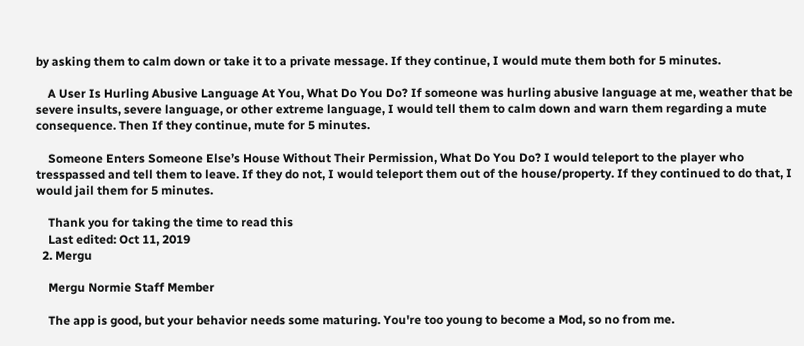by asking them to calm down or take it to a private message. If they continue, I would mute them both for 5 minutes.

    A User Is Hurling Abusive Language At You, What Do You Do? If someone was hurling abusive language at me, weather that be severe insults, severe language, or other extreme language, I would tell them to calm down and warn them regarding a mute consequence. Then If they continue, mute for 5 minutes.

    Someone Enters Someone Else’s House Without Their Permission, What Do You Do? I would teleport to the player who tresspassed and tell them to leave. If they do not, I would teleport them out of the house/property. If they continued to do that, I would jail them for 5 minutes.

    Thank you for taking the time to read this
    Last edited: Oct 11, 2019
  2. Mergu

    Mergu Normie Staff Member

    The app is good, but your behavior needs some maturing. You're too young to become a Mod, so no from me.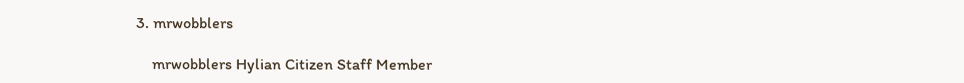3. mrwobblers

    mrwobblers Hylian Citizen Staff Member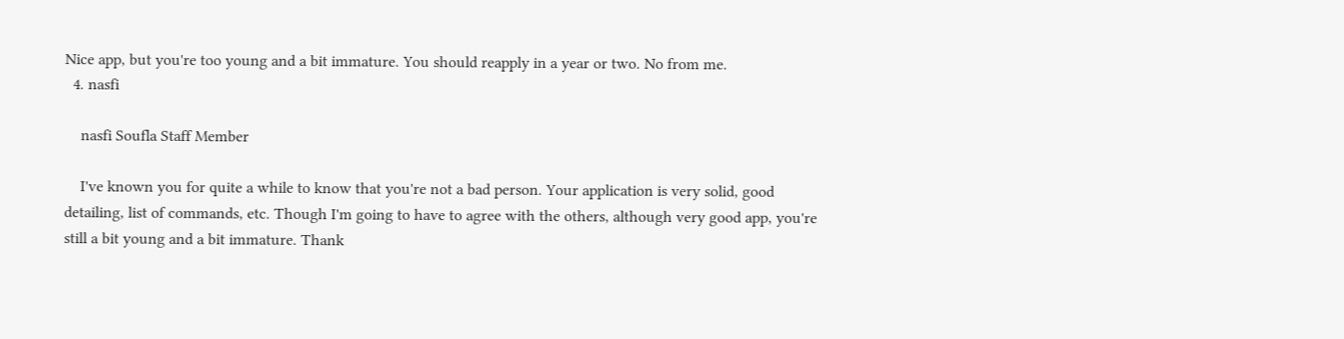Nice app, but you're too young and a bit immature. You should reapply in a year or two. No from me.
  4. nasfi

    nasfi Soufla Staff Member

    I've known you for quite a while to know that you're not a bad person. Your application is very solid, good detailing, list of commands, etc. Though I'm going to have to agree with the others, although very good app, you're still a bit young and a bit immature. Thank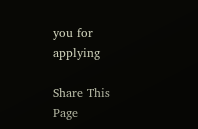you for applying

Share This Page